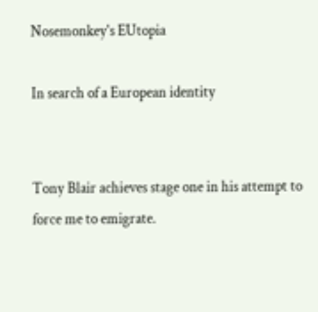Nosemonkey's EUtopia

In search of a European identity


Tony Blair achieves stage one in his attempt to force me to emigrate.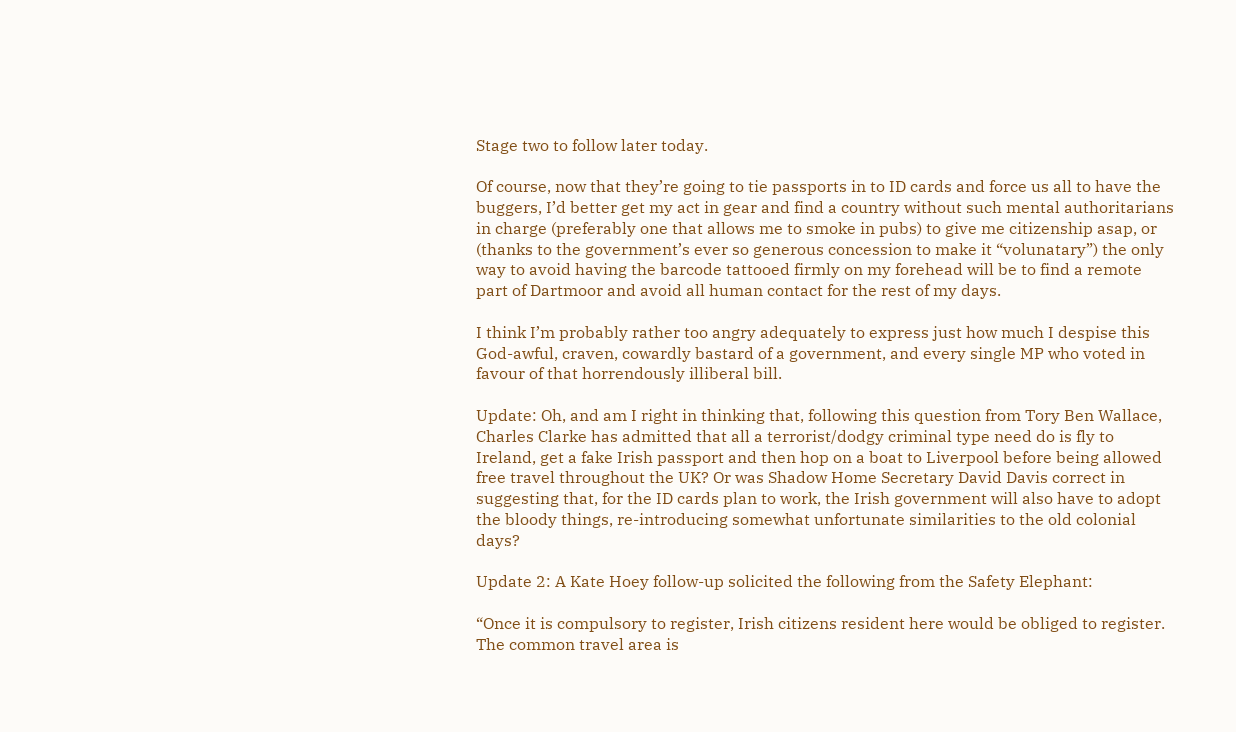Stage two to follow later today.

Of course, now that they’re going to tie passports in to ID cards and force us all to have the buggers, I’d better get my act in gear and find a country without such mental authoritarians in charge (preferably one that allows me to smoke in pubs) to give me citizenship asap, or (thanks to the government’s ever so generous concession to make it “volunatary”) the only way to avoid having the barcode tattooed firmly on my forehead will be to find a remote part of Dartmoor and avoid all human contact for the rest of my days.

I think I’m probably rather too angry adequately to express just how much I despise this God-awful, craven, cowardly bastard of a government, and every single MP who voted in favour of that horrendously illiberal bill.

Update: Oh, and am I right in thinking that, following this question from Tory Ben Wallace, Charles Clarke has admitted that all a terrorist/dodgy criminal type need do is fly to Ireland, get a fake Irish passport and then hop on a boat to Liverpool before being allowed free travel throughout the UK? Or was Shadow Home Secretary David Davis correct in suggesting that, for the ID cards plan to work, the Irish government will also have to adopt the bloody things, re-introducing somewhat unfortunate similarities to the old colonial days?

Update 2: A Kate Hoey follow-up solicited the following from the Safety Elephant:

“Once it is compulsory to register, Irish citizens resident here would be obliged to register. The common travel area is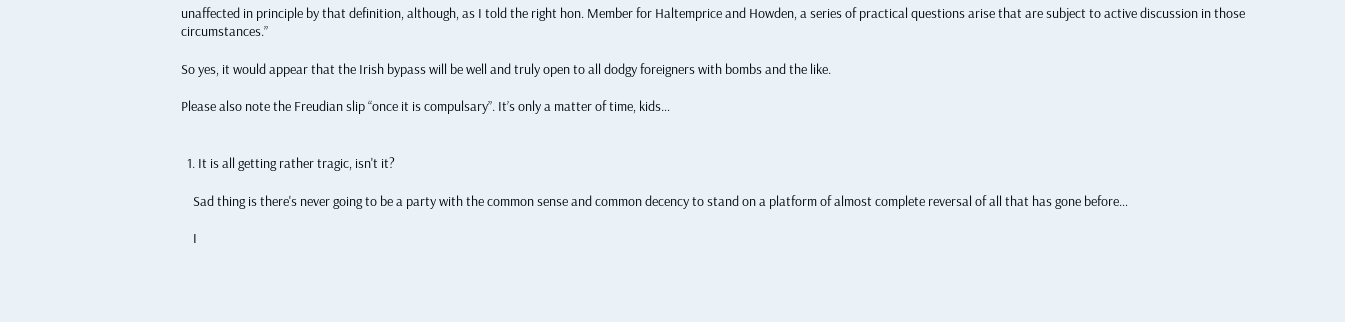unaffected in principle by that definition, although, as I told the right hon. Member for Haltemprice and Howden, a series of practical questions arise that are subject to active discussion in those circumstances.”

So yes, it would appear that the Irish bypass will be well and truly open to all dodgy foreigners with bombs and the like.

Please also note the Freudian slip “once it is compulsary”. It’s only a matter of time, kids…


  1. It is all getting rather tragic, isn't it?

    Sad thing is there's never going to be a party with the common sense and common decency to stand on a platform of almost complete reversal of all that has gone before…

    I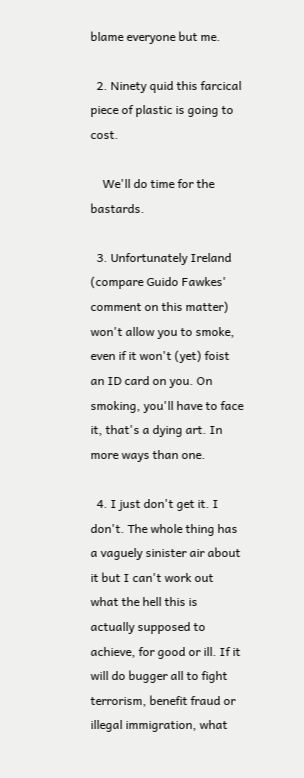blame everyone but me.

  2. Ninety quid this farcical piece of plastic is going to cost.

    We'll do time for the bastards.

  3. Unfortunately Ireland (compare Guido Fawkes' comment on this matter) won't allow you to smoke, even if it won't (yet) foist an ID card on you. On smoking, you'll have to face it, that's a dying art. In more ways than one.

  4. I just don't get it. I don't. The whole thing has a vaguely sinister air about it but I can't work out what the hell this is actually supposed to achieve, for good or ill. If it will do bugger all to fight terrorism, benefit fraud or illegal immigration, what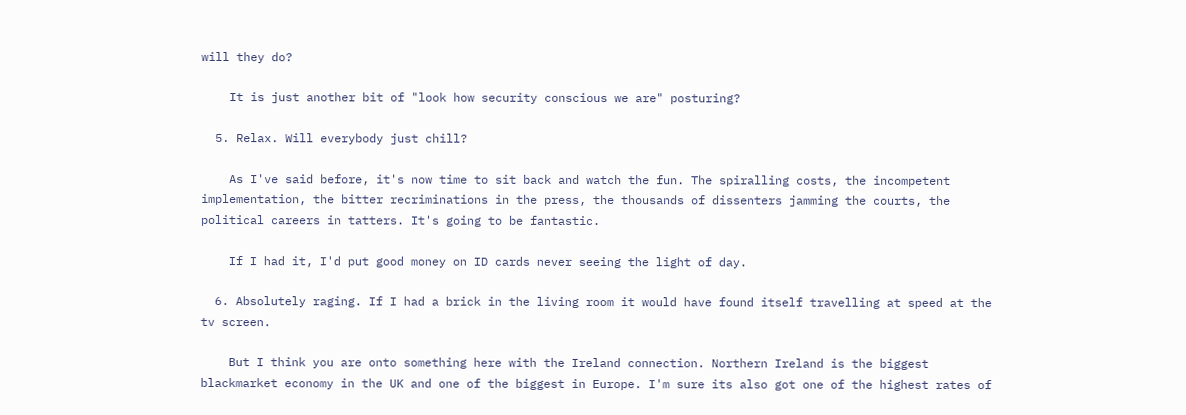will they do?

    It is just another bit of "look how security conscious we are" posturing?

  5. Relax. Will everybody just chill?

    As I've said before, it's now time to sit back and watch the fun. The spiralling costs, the incompetent implementation, the bitter recriminations in the press, the thousands of dissenters jamming the courts, the political careers in tatters. It's going to be fantastic.

    If I had it, I'd put good money on ID cards never seeing the light of day.

  6. Absolutely raging. If I had a brick in the living room it would have found itself travelling at speed at the tv screen.

    But I think you are onto something here with the Ireland connection. Northern Ireland is the biggest blackmarket economy in the UK and one of the biggest in Europe. I'm sure its also got one of the highest rates of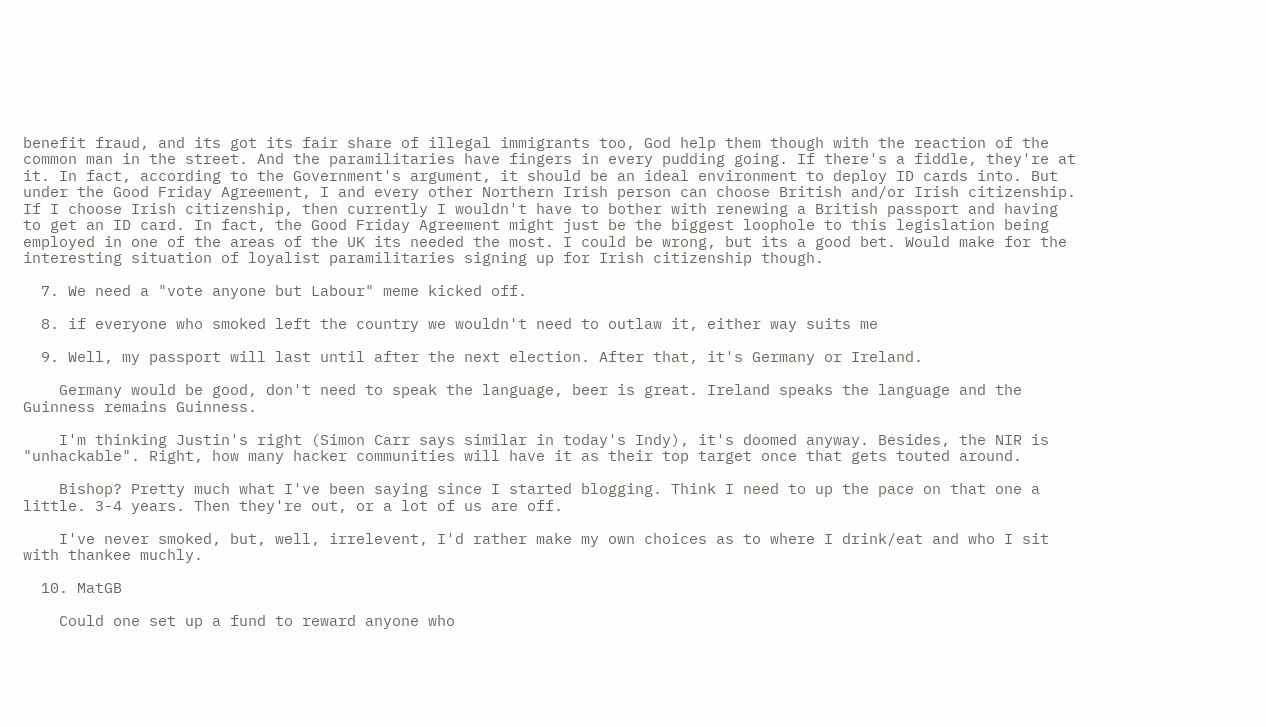benefit fraud, and its got its fair share of illegal immigrants too, God help them though with the reaction of the common man in the street. And the paramilitaries have fingers in every pudding going. If there's a fiddle, they're at it. In fact, according to the Government's argument, it should be an ideal environment to deploy ID cards into. But under the Good Friday Agreement, I and every other Northern Irish person can choose British and/or Irish citizenship. If I choose Irish citizenship, then currently I wouldn't have to bother with renewing a British passport and having to get an ID card. In fact, the Good Friday Agreement might just be the biggest loophole to this legislation being employed in one of the areas of the UK its needed the most. I could be wrong, but its a good bet. Would make for the interesting situation of loyalist paramilitaries signing up for Irish citizenship though.

  7. We need a "vote anyone but Labour" meme kicked off.

  8. if everyone who smoked left the country we wouldn't need to outlaw it, either way suits me

  9. Well, my passport will last until after the next election. After that, it's Germany or Ireland.

    Germany would be good, don't need to speak the language, beer is great. Ireland speaks the language and the Guinness remains Guinness.

    I'm thinking Justin's right (Simon Carr says similar in today's Indy), it's doomed anyway. Besides, the NIR is "unhackable". Right, how many hacker communities will have it as their top target once that gets touted around.

    Bishop? Pretty much what I've been saying since I started blogging. Think I need to up the pace on that one a little. 3-4 years. Then they're out, or a lot of us are off.

    I've never smoked, but, well, irrelevent, I'd rather make my own choices as to where I drink/eat and who I sit with thankee muchly.

  10. MatGB

    Could one set up a fund to reward anyone who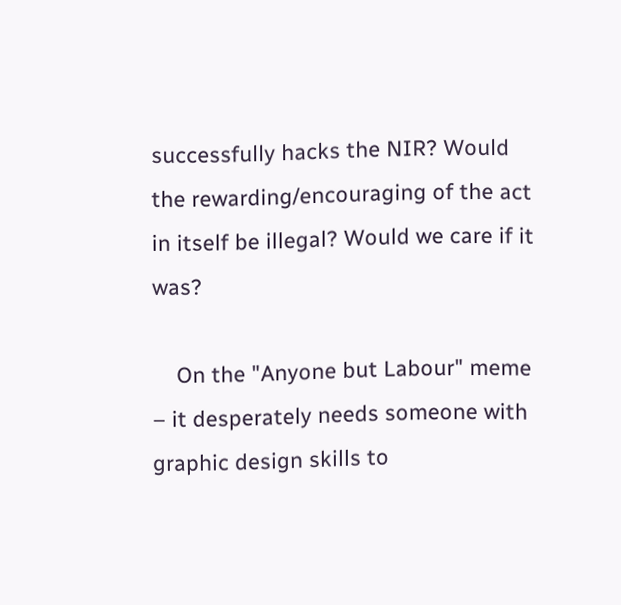successfully hacks the NIR? Would the rewarding/encouraging of the act in itself be illegal? Would we care if it was?

    On the "Anyone but Labour" meme – it desperately needs someone with graphic design skills to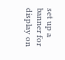set up a banner for display on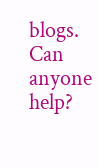blogs. Can anyone help?